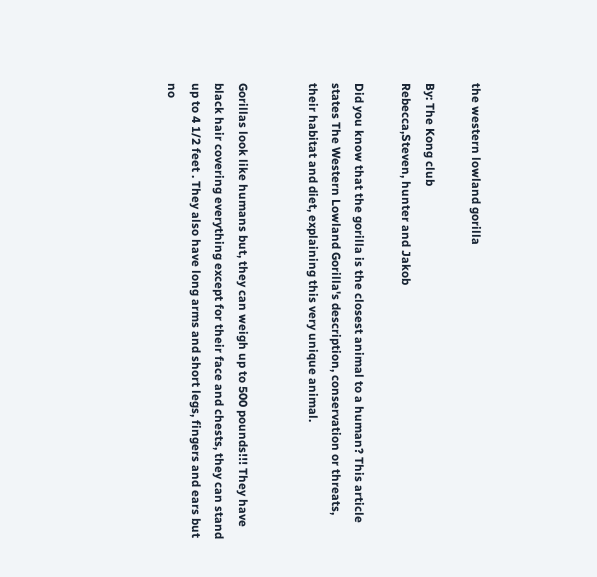the western lowland gorilla

By: The Kong club
Rebecca,Steven, hunter and Jakob

Did you know that the gorilla is the closest animal to a human? This article states The Western Lowland Gorilla's description, conservation or threats, their habitat and diet, explaining this very unique animal.


Gorillas look like humans but, they can weigh up to 500 pounds!!! They have black hair covering everything except for their face and chests, they can stand up to 4 1/2 feet . They also have long arms and short legs, fingers and ears but no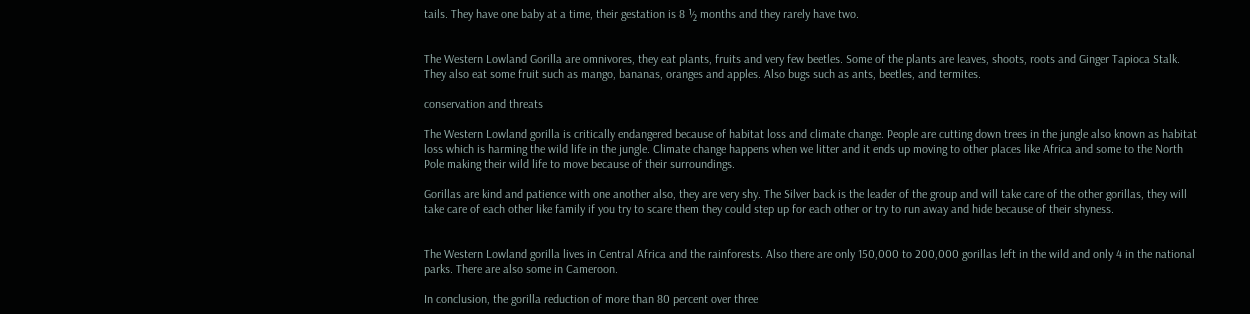tails. They have one baby at a time, their gestation is 8 ½ months and they rarely have two.


The Western Lowland Gorilla are omnivores, they eat plants, fruits and very few beetles. Some of the plants are leaves, shoots, roots and Ginger Tapioca Stalk. They also eat some fruit such as mango, bananas, oranges and apples. Also bugs such as ants, beetles, and termites.

conservation and threats

The Western Lowland gorilla is critically endangered because of habitat loss and climate change. People are cutting down trees in the jungle also known as habitat loss which is harming the wild life in the jungle. Climate change happens when we litter and it ends up moving to other places like Africa and some to the North Pole making their wild life to move because of their surroundings.

Gorillas are kind and patience with one another also, they are very shy. The Silver back is the leader of the group and will take care of the other gorillas, they will take care of each other like family if you try to scare them they could step up for each other or try to run away and hide because of their shyness.


The Western Lowland gorilla lives in Central Africa and the rainforests. Also there are only 150,000 to 200,000 gorillas left in the wild and only 4 in the national parks. There are also some in Cameroon.

In conclusion, the gorilla reduction of more than 80 percent over three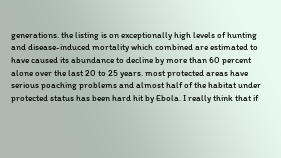generations. the listing is on exceptionally high levels of hunting and disease-induced mortality which combined are estimated to have caused its abundance to decline by more than 60 percent alone over the last 20 to 25 years. most protected areas have serious poaching problems and almost half of the habitat under protected status has been hard hit by Ebola. I really think that if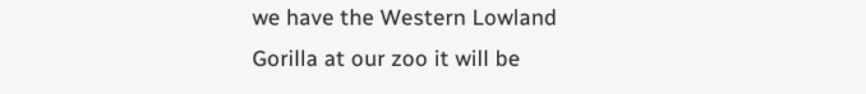we have the Western Lowland Gorilla at our zoo it will be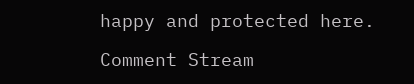happy and protected here.

Comment Stream